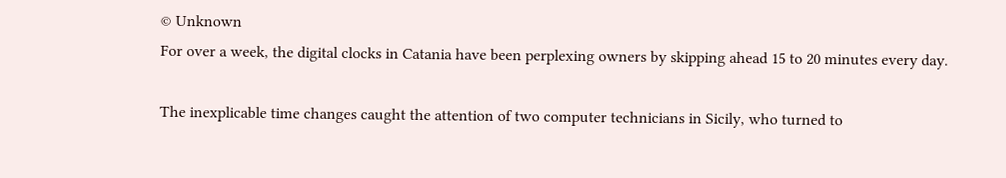© Unknown
For over a week, the digital clocks in Catania have been perplexing owners by skipping ahead 15 to 20 minutes every day.

The inexplicable time changes caught the attention of two computer technicians in Sicily, who turned to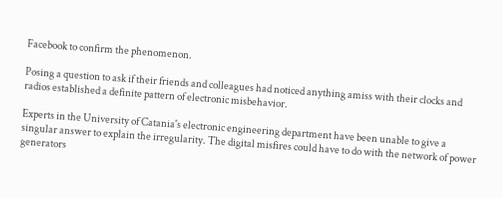Facebook to confirm the phenomenon.

Posing a question to ask if their friends and colleagues had noticed anything amiss with their clocks and radios established a definite pattern of electronic misbehavior.

Experts in the University of Catania's electronic engineering department have been unable to give a singular answer to explain the irregularity. The digital misfires could have to do with the network of power generators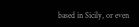based in Sicily, or even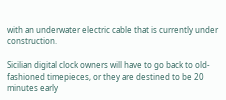with an underwater electric cable that is currently under construction.

Sicilian digital clock owners will have to go back to old-fashioned timepieces, or they are destined to be 20 minutes early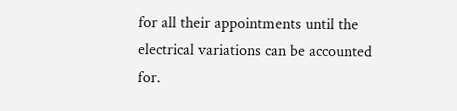for all their appointments until the electrical variations can be accounted for.